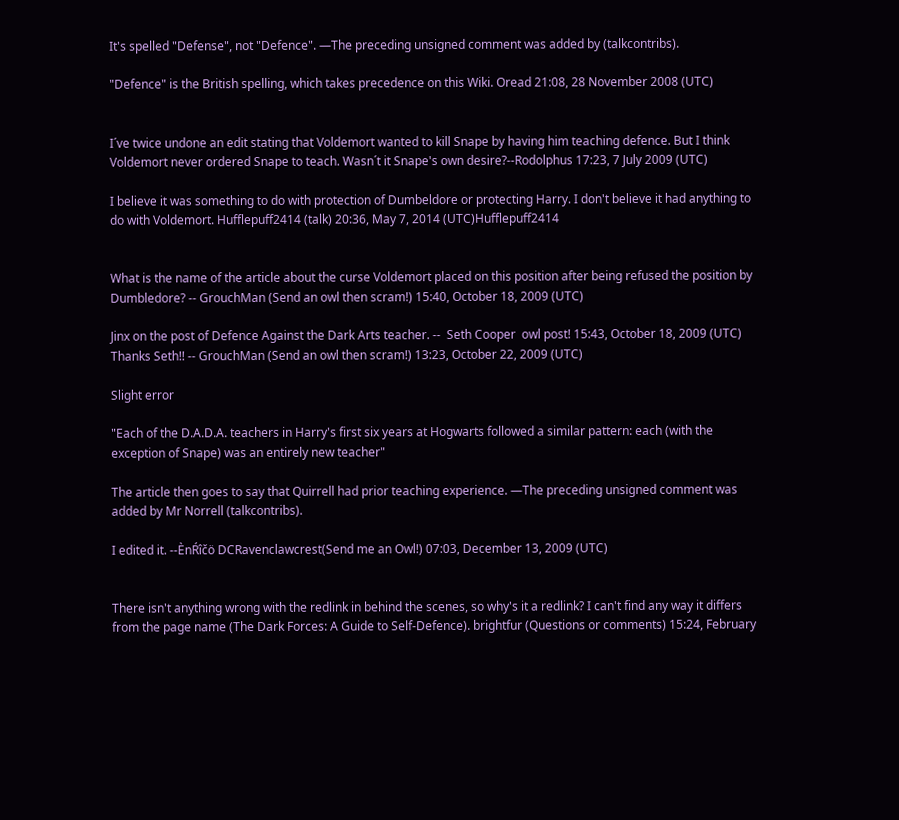It's spelled "Defense", not "Defence". —The preceding unsigned comment was added by (talkcontribs).

"Defence" is the British spelling, which takes precedence on this Wiki. Oread 21:08, 28 November 2008 (UTC)


I´ve twice undone an edit stating that Voldemort wanted to kill Snape by having him teaching defence. But I think Voldemort never ordered Snape to teach. Wasn´t it Snape's own desire?--Rodolphus 17:23, 7 July 2009 (UTC)

I believe it was something to do with protection of Dumbeldore or protecting Harry. I don't believe it had anything to do with Voldemort. Hufflepuff2414 (talk) 20:36, May 7, 2014 (UTC)Hufflepuff2414


What is the name of the article about the curse Voldemort placed on this position after being refused the position by Dumbledore? -- GrouchMan (Send an owl then scram!) 15:40, October 18, 2009 (UTC)

Jinx on the post of Defence Against the Dark Arts teacher. --  Seth Cooper  owl post! 15:43, October 18, 2009 (UTC)
Thanks Seth!! -- GrouchMan (Send an owl then scram!) 13:23, October 22, 2009 (UTC)

Slight error

"Each of the D.A.D.A. teachers in Harry's first six years at Hogwarts followed a similar pattern: each (with the exception of Snape) was an entirely new teacher"

The article then goes to say that Quirrell had prior teaching experience. —The preceding unsigned comment was added by Mr Norrell (talkcontribs).

I edited it. --ÈnŔîčö DCRavenclawcrest(Send me an Owl!) 07:03, December 13, 2009 (UTC)


There isn't anything wrong with the redlink in behind the scenes, so why's it a redlink? I can't find any way it differs from the page name (The Dark Forces: A Guide to Self-Defence). brightfur (Questions or comments) 15:24, February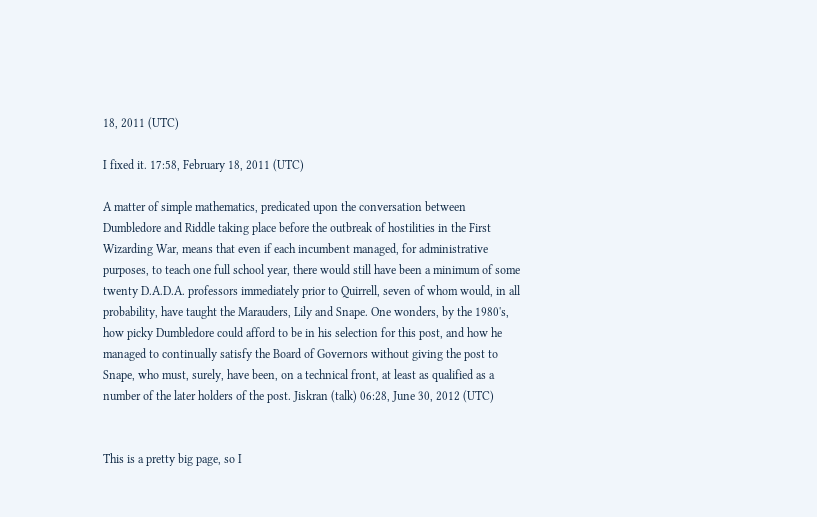18, 2011 (UTC)

I fixed it. 17:58, February 18, 2011 (UTC)

A matter of simple mathematics, predicated upon the conversation between Dumbledore and Riddle taking place before the outbreak of hostilities in the First Wizarding War, means that even if each incumbent managed, for administrative purposes, to teach one full school year, there would still have been a minimum of some twenty D.A.D.A. professors immediately prior to Quirrell, seven of whom would, in all probability, have taught the Marauders, Lily and Snape. One wonders, by the 1980's, how picky Dumbledore could afford to be in his selection for this post, and how he managed to continually satisfy the Board of Governors without giving the post to Snape, who must, surely, have been, on a technical front, at least as qualified as a number of the later holders of the post. Jiskran (talk) 06:28, June 30, 2012 (UTC)


This is a pretty big page, so I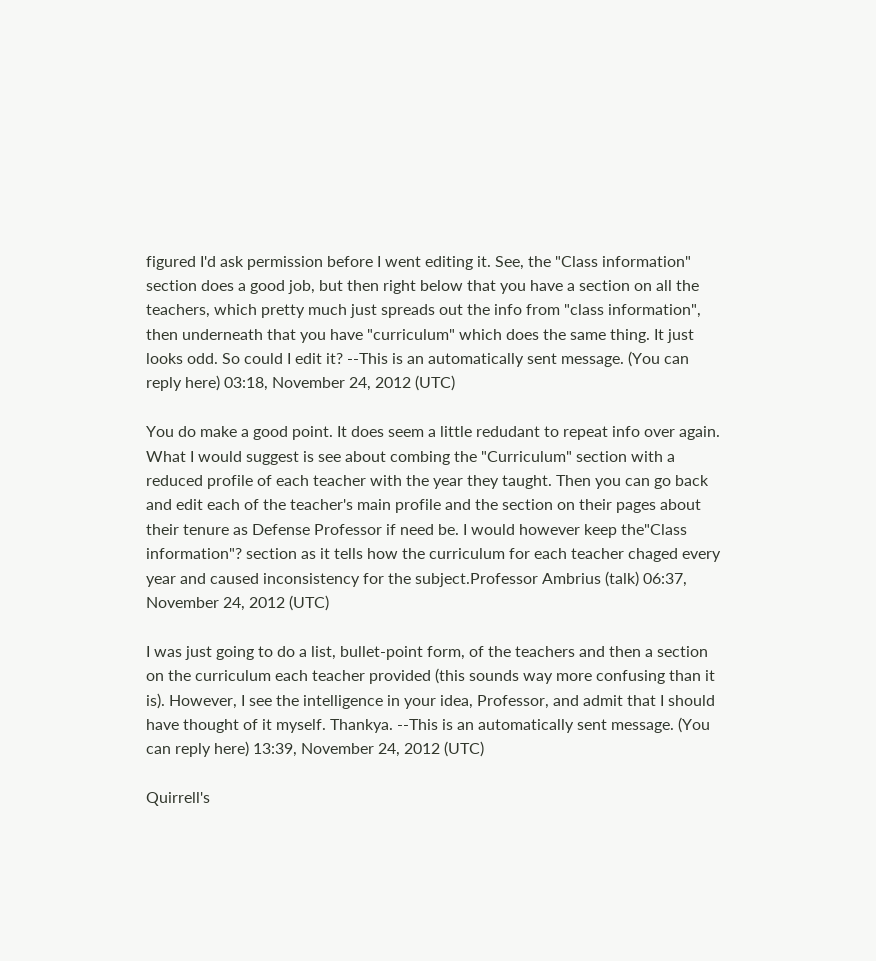figured I'd ask permission before I went editing it. See, the "Class information" section does a good job, but then right below that you have a section on all the teachers, which pretty much just spreads out the info from "class information", then underneath that you have "curriculum" which does the same thing. It just looks odd. So could I edit it? --This is an automatically sent message. (You can reply here) 03:18, November 24, 2012 (UTC)

You do make a good point. It does seem a little redudant to repeat info over again. What I would suggest is see about combing the "Curriculum" section with a reduced profile of each teacher with the year they taught. Then you can go back and edit each of the teacher's main profile and the section on their pages about their tenure as Defense Professor if need be. I would however keep the"Class information"? section as it tells how the curriculum for each teacher chaged every year and caused inconsistency for the subject.Professor Ambrius (talk) 06:37, November 24, 2012 (UTC)

I was just going to do a list, bullet-point form, of the teachers and then a section on the curriculum each teacher provided (this sounds way more confusing than it is). However, I see the intelligence in your idea, Professor, and admit that I should have thought of it myself. Thankya. --This is an automatically sent message. (You can reply here) 13:39, November 24, 2012 (UTC)

Quirrell's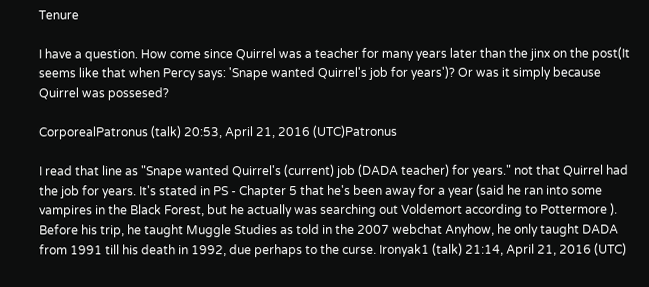Tenure

I have a question. How come since Quirrel was a teacher for many years later than the jinx on the post(It seems like that when Percy says: 'Snape wanted Quirrel's job for years')? Or was it simply because Quirrel was possesed?

CorporealPatronus (talk) 20:53, April 21, 2016 (UTC)Patronus

I read that line as "Snape wanted Quirrel's (current) job (DADA teacher) for years." not that Quirrel had the job for years. It's stated in PS - Chapter 5 that he's been away for a year (said he ran into some vampires in the Black Forest, but he actually was searching out Voldemort according to Pottermore ). Before his trip, he taught Muggle Studies as told in the 2007 webchat Anyhow, he only taught DADA from 1991 till his death in 1992, due perhaps to the curse. Ironyak1 (talk) 21:14, April 21, 2016 (UTC)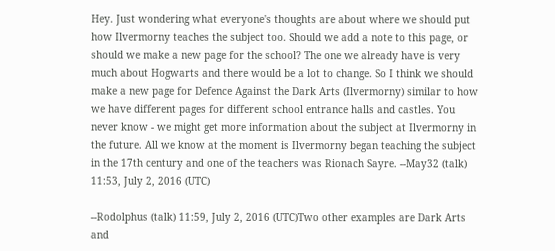Hey. Just wondering what everyone's thoughts are about where we should put how Ilvermorny teaches the subject too. Should we add a note to this page, or should we make a new page for the school? The one we already have is very much about Hogwarts and there would be a lot to change. So I think we should make a new page for Defence Against the Dark Arts (Ilvermorny) similar to how we have different pages for different school entrance halls and castles. You never know - we might get more information about the subject at Ilvermorny in the future. All we know at the moment is Ilvermorny began teaching the subject in the 17th century and one of the teachers was Rionach Sayre. --May32 (talk) 11:53, July 2, 2016 (UTC)

--Rodolphus (talk) 11:59, July 2, 2016 (UTC)Two other examples are Dark Arts and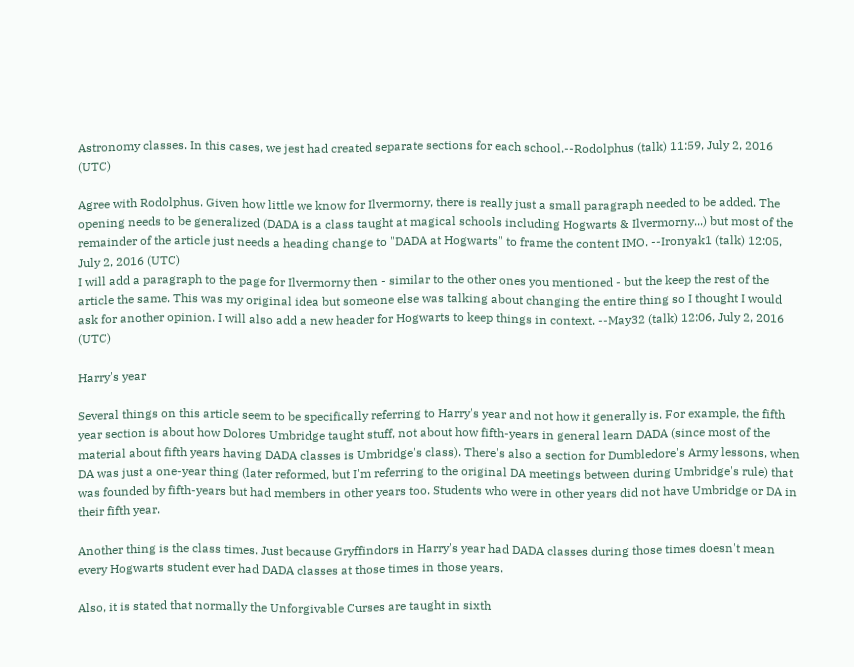Astronomy classes. In this cases, we jest had created separate sections for each school.--Rodolphus (talk) 11:59, July 2, 2016 (UTC)

Agree with Rodolphus. Given how little we know for Ilvermorny, there is really just a small paragraph needed to be added. The opening needs to be generalized (DADA is a class taught at magical schools including Hogwarts & Ilvermorny...) but most of the remainder of the article just needs a heading change to "DADA at Hogwarts" to frame the content IMO. --Ironyak1 (talk) 12:05, July 2, 2016 (UTC)
I will add a paragraph to the page for Ilvermorny then - similar to the other ones you mentioned - but the keep the rest of the article the same. This was my original idea but someone else was talking about changing the entire thing so I thought I would ask for another opinion. I will also add a new header for Hogwarts to keep things in context. --May32 (talk) 12:06, July 2, 2016 (UTC)

Harry's year

Several things on this article seem to be specifically referring to Harry's year and not how it generally is. For example, the fifth year section is about how Dolores Umbridge taught stuff, not about how fifth-years in general learn DADA (since most of the material about fifth years having DADA classes is Umbridge's class). There's also a section for Dumbledore's Army lessons, when DA was just a one-year thing (later reformed, but I'm referring to the original DA meetings between during Umbridge's rule) that was founded by fifth-years but had members in other years too. Students who were in other years did not have Umbridge or DA in their fifth year.

Another thing is the class times. Just because Gryffindors in Harry's year had DADA classes during those times doesn't mean every Hogwarts student ever had DADA classes at those times in those years.

Also, it is stated that normally the Unforgivable Curses are taught in sixth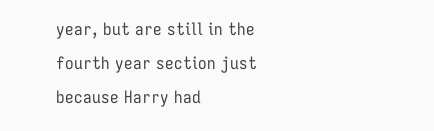year, but are still in the fourth year section just because Harry had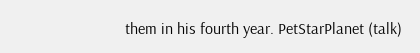them in his fourth year. PetStarPlanet (talk)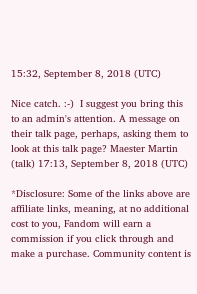15:32, September 8, 2018 (UTC)

Nice catch. :-)  I suggest you bring this to an admin's attention. A message on their talk page, perhaps, asking them to look at this talk page? Maester Martin (talk) 17:13, September 8, 2018 (UTC)

*Disclosure: Some of the links above are affiliate links, meaning, at no additional cost to you, Fandom will earn a commission if you click through and make a purchase. Community content is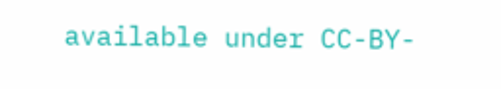available under CC-BY-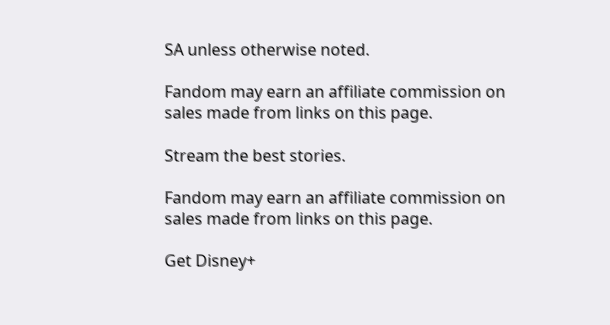SA unless otherwise noted.

Fandom may earn an affiliate commission on sales made from links on this page.

Stream the best stories.

Fandom may earn an affiliate commission on sales made from links on this page.

Get Disney+